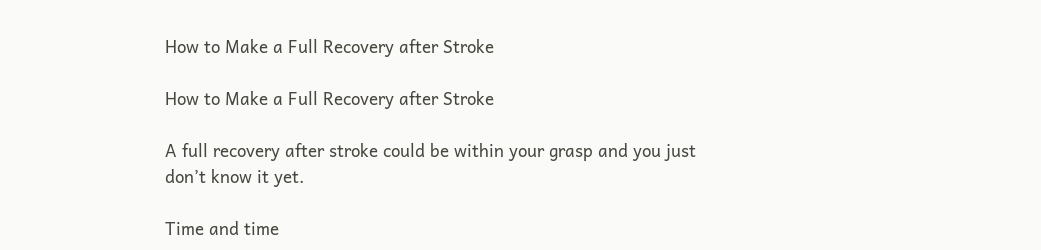How to Make a Full Recovery after Stroke

How to Make a Full Recovery after Stroke

A full recovery after stroke could be within your grasp and you just don’t know it yet.

Time and time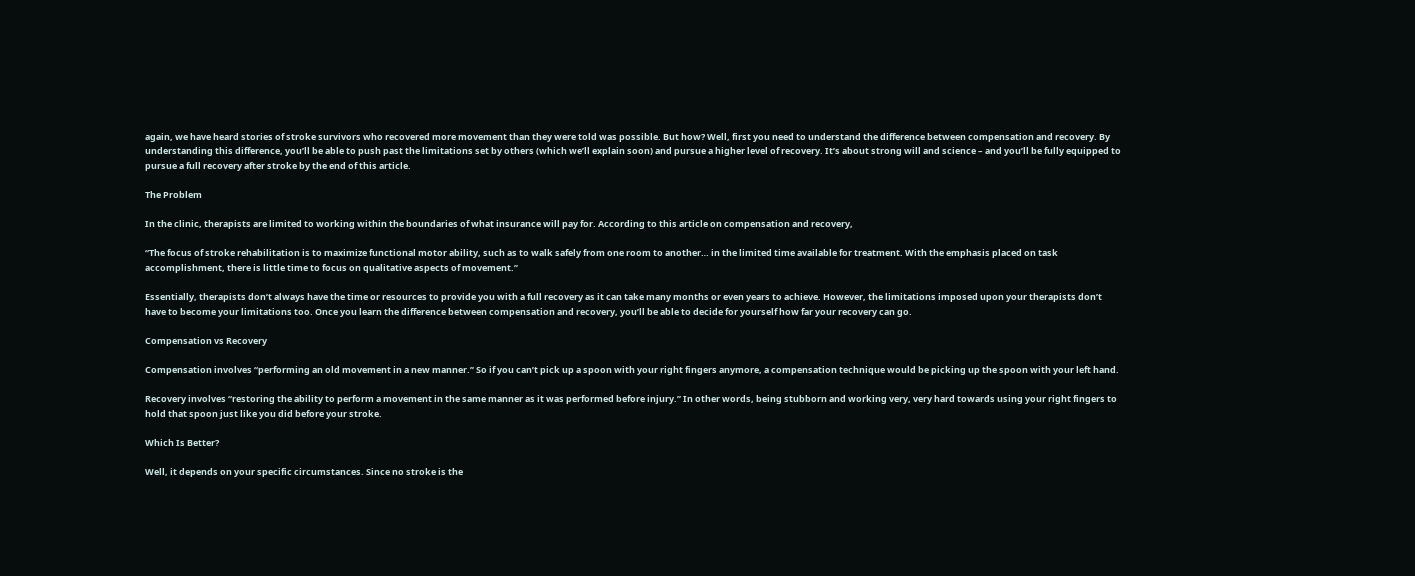again, we have heard stories of stroke survivors who recovered more movement than they were told was possible. But how? Well, first you need to understand the difference between compensation and recovery. By understanding this difference, you’ll be able to push past the limitations set by others (which we’ll explain soon) and pursue a higher level of recovery. It’s about strong will and science – and you’ll be fully equipped to pursue a full recovery after stroke by the end of this article.

The Problem

In the clinic, therapists are limited to working within the boundaries of what insurance will pay for. According to this article on compensation and recovery,

“The focus of stroke rehabilitation is to maximize functional motor ability, such as to walk safely from one room to another… in the limited time available for treatment. With the emphasis placed on task accomplishment, there is little time to focus on qualitative aspects of movement.”

Essentially, therapists don’t always have the time or resources to provide you with a full recovery as it can take many months or even years to achieve. However, the limitations imposed upon your therapists don’t have to become your limitations too. Once you learn the difference between compensation and recovery, you’ll be able to decide for yourself how far your recovery can go.

Compensation vs Recovery

Compensation involves “performing an old movement in a new manner.” So if you can’t pick up a spoon with your right fingers anymore, a compensation technique would be picking up the spoon with your left hand.

Recovery involves “restoring the ability to perform a movement in the same manner as it was performed before injury.” In other words, being stubborn and working very, very hard towards using your right fingers to hold that spoon just like you did before your stroke.

Which Is Better?

Well, it depends on your specific circumstances. Since no stroke is the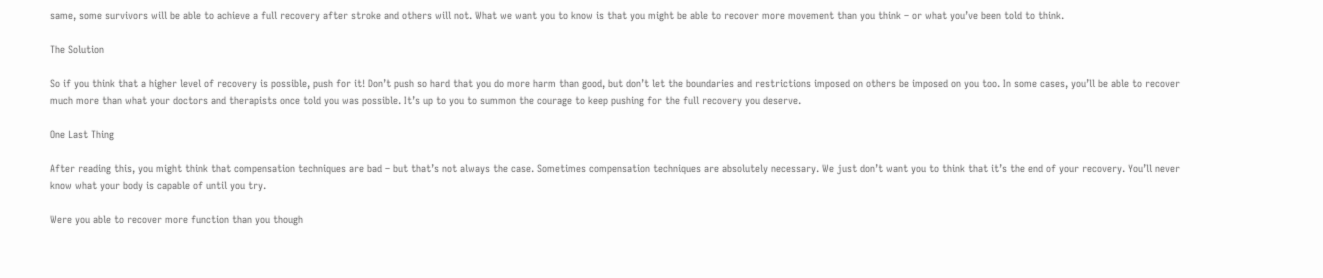same, some survivors will be able to achieve a full recovery after stroke and others will not. What we want you to know is that you might be able to recover more movement than you think – or what you’ve been told to think.

The Solution

So if you think that a higher level of recovery is possible, push for it! Don’t push so hard that you do more harm than good, but don’t let the boundaries and restrictions imposed on others be imposed on you too. In some cases, you’ll be able to recover much more than what your doctors and therapists once told you was possible. It’s up to you to summon the courage to keep pushing for the full recovery you deserve.

One Last Thing

After reading this, you might think that compensation techniques are bad – but that’s not always the case. Sometimes compensation techniques are absolutely necessary. We just don’t want you to think that it’s the end of your recovery. You’ll never know what your body is capable of until you try.

Were you able to recover more function than you though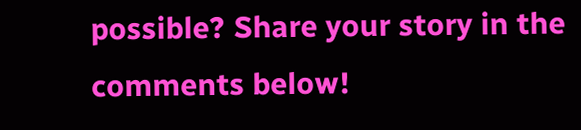possible? Share your story in the comments below!